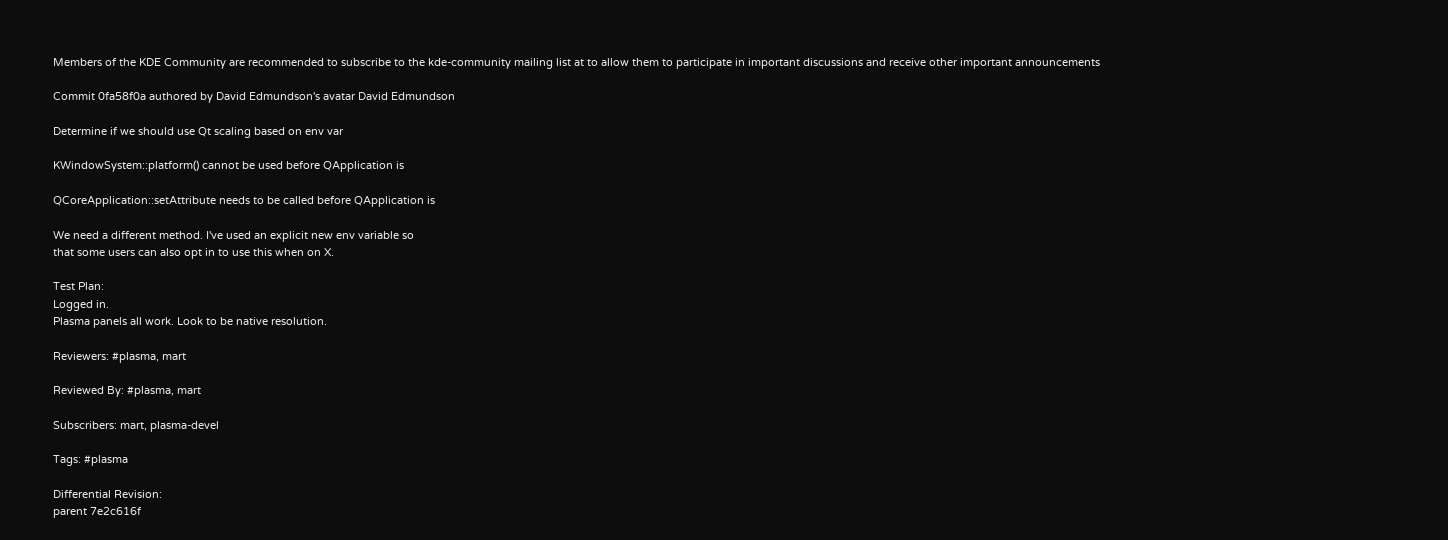Members of the KDE Community are recommended to subscribe to the kde-community mailing list at to allow them to participate in important discussions and receive other important announcements

Commit 0fa58f0a authored by David Edmundson's avatar David Edmundson

Determine if we should use Qt scaling based on env var

KWindowSystem::platform() cannot be used before QApplication is

QCoreApplication::setAttribute needs to be called before QApplication is

We need a different method. I've used an explicit new env variable so
that some users can also opt in to use this when on X.

Test Plan:
Logged in.
Plasma panels all work. Look to be native resolution.

Reviewers: #plasma, mart

Reviewed By: #plasma, mart

Subscribers: mart, plasma-devel

Tags: #plasma

Differential Revision:
parent 7e2c616f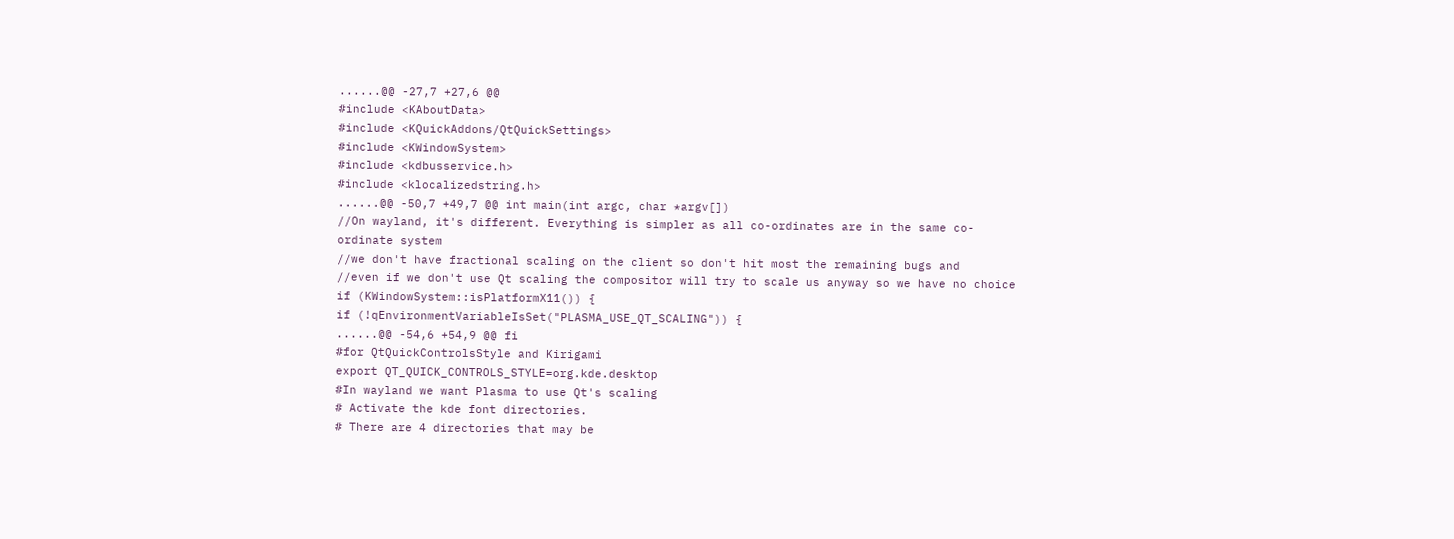......@@ -27,7 +27,6 @@
#include <KAboutData>
#include <KQuickAddons/QtQuickSettings>
#include <KWindowSystem>
#include <kdbusservice.h>
#include <klocalizedstring.h>
......@@ -50,7 +49,7 @@ int main(int argc, char *argv[])
//On wayland, it's different. Everything is simpler as all co-ordinates are in the same co-ordinate system
//we don't have fractional scaling on the client so don't hit most the remaining bugs and
//even if we don't use Qt scaling the compositor will try to scale us anyway so we have no choice
if (KWindowSystem::isPlatformX11()) {
if (!qEnvironmentVariableIsSet("PLASMA_USE_QT_SCALING")) {
......@@ -54,6 +54,9 @@ fi
#for QtQuickControlsStyle and Kirigami
export QT_QUICK_CONTROLS_STYLE=org.kde.desktop
#In wayland we want Plasma to use Qt's scaling
# Activate the kde font directories.
# There are 4 directories that may be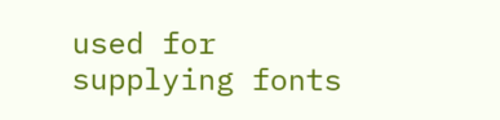used for supplying fonts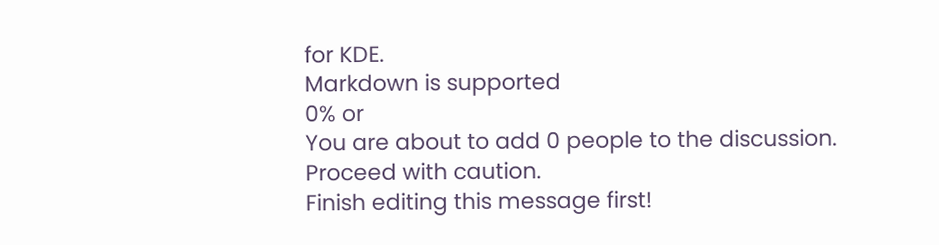for KDE.
Markdown is supported
0% or
You are about to add 0 people to the discussion. Proceed with caution.
Finish editing this message first!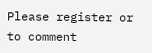Please register or to comment